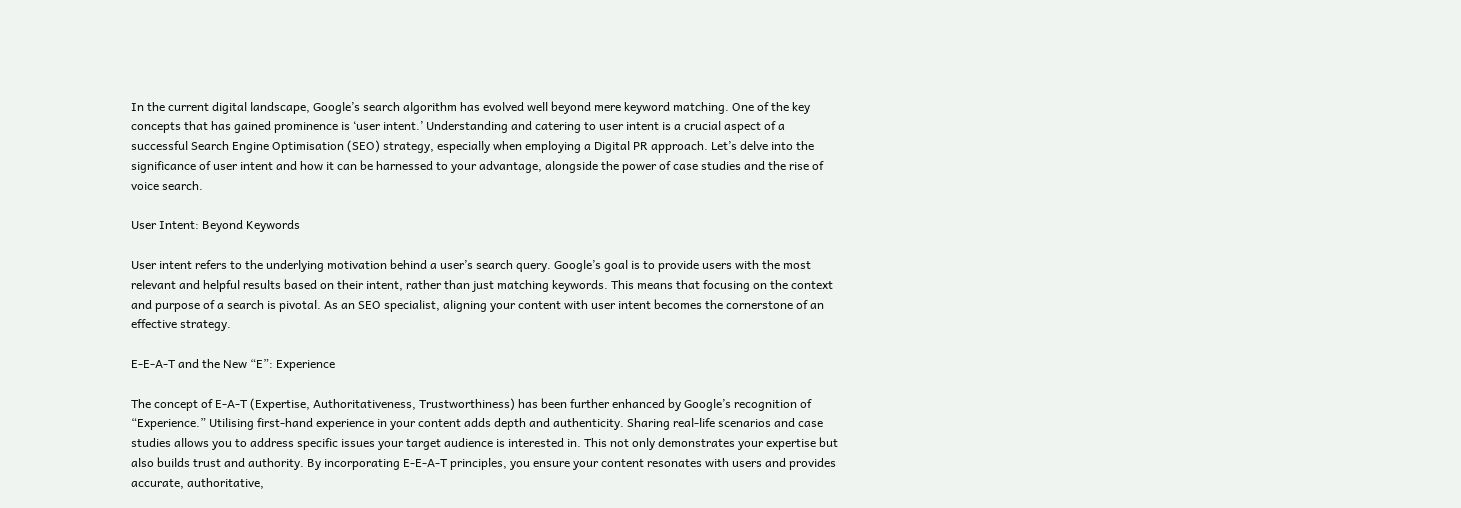In the current digital landscape, Google’s search algorithm has evolved well beyond mere keyword matching. One of the key concepts that has gained prominence is ‘user intent.’ Understanding and catering to user intent is a crucial aspect of a successful Search Engine Optimisation (SEO) strategy, especially when employing a Digital PR approach. Let’s delve into the significance of user intent and how it can be harnessed to your advantage, alongside the power of case studies and the rise of voice search.

User Intent: Beyond Keywords

User intent refers to the underlying motivation behind a user’s search query. Google’s goal is to provide users with the most relevant and helpful results based on their intent, rather than just matching keywords. This means that focusing on the context and purpose of a search is pivotal. As an SEO specialist, aligning your content with user intent becomes the cornerstone of an effective strategy.

E-E-A-T and the New “E”: Experience

The concept of E-A-T (Expertise, Authoritativeness, Trustworthiness) has been further enhanced by Google’s recognition of “Experience.” Utilising first-hand experience in your content adds depth and authenticity. Sharing real-life scenarios and case studies allows you to address specific issues your target audience is interested in. This not only demonstrates your expertise but also builds trust and authority. By incorporating E-E-A-T principles, you ensure your content resonates with users and provides accurate, authoritative,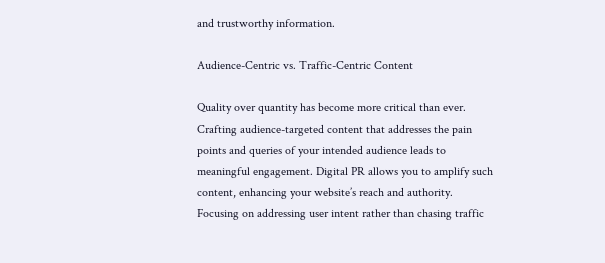and trustworthy information.

Audience-Centric vs. Traffic-Centric Content

Quality over quantity has become more critical than ever. Crafting audience-targeted content that addresses the pain points and queries of your intended audience leads to meaningful engagement. Digital PR allows you to amplify such content, enhancing your website’s reach and authority. Focusing on addressing user intent rather than chasing traffic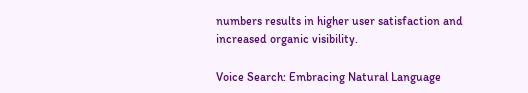numbers results in higher user satisfaction and increased organic visibility.

Voice Search: Embracing Natural Language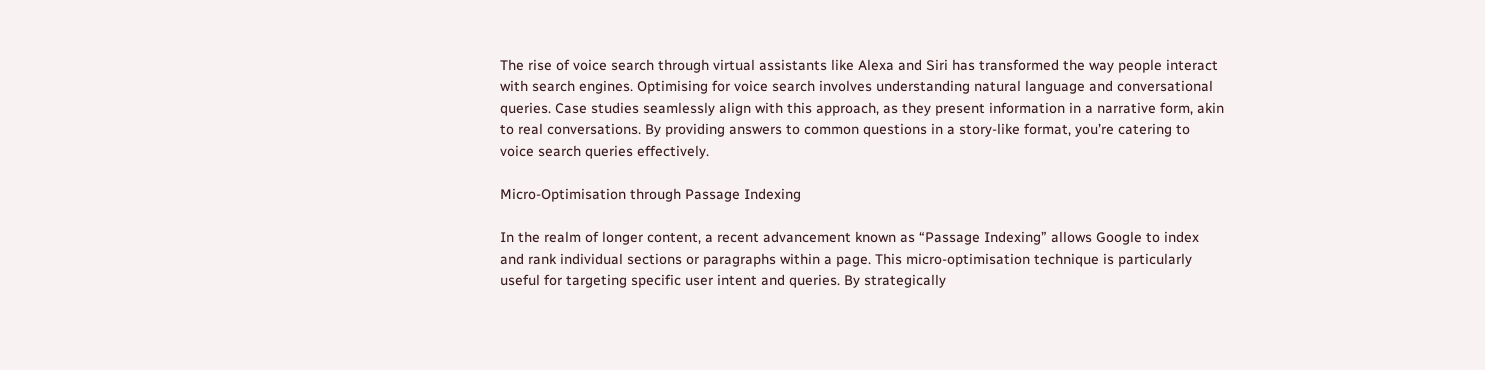The rise of voice search through virtual assistants like Alexa and Siri has transformed the way people interact with search engines. Optimising for voice search involves understanding natural language and conversational queries. Case studies seamlessly align with this approach, as they present information in a narrative form, akin to real conversations. By providing answers to common questions in a story-like format, you’re catering to voice search queries effectively.

Micro-Optimisation through Passage Indexing

In the realm of longer content, a recent advancement known as “Passage Indexing” allows Google to index and rank individual sections or paragraphs within a page. This micro-optimisation technique is particularly useful for targeting specific user intent and queries. By strategically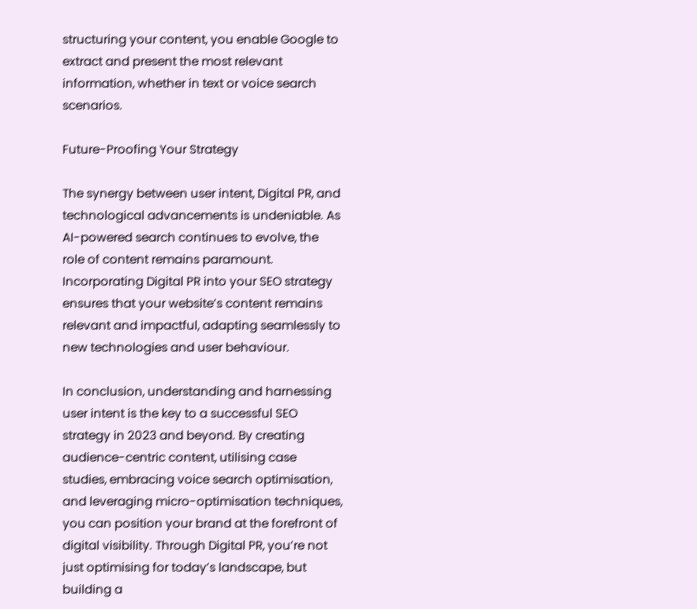structuring your content, you enable Google to extract and present the most relevant information, whether in text or voice search scenarios.

Future-Proofing Your Strategy

The synergy between user intent, Digital PR, and technological advancements is undeniable. As AI-powered search continues to evolve, the role of content remains paramount. Incorporating Digital PR into your SEO strategy ensures that your website’s content remains relevant and impactful, adapting seamlessly to new technologies and user behaviour.

In conclusion, understanding and harnessing user intent is the key to a successful SEO strategy in 2023 and beyond. By creating audience-centric content, utilising case studies, embracing voice search optimisation, and leveraging micro-optimisation techniques, you can position your brand at the forefront of digital visibility. Through Digital PR, you’re not just optimising for today’s landscape, but building a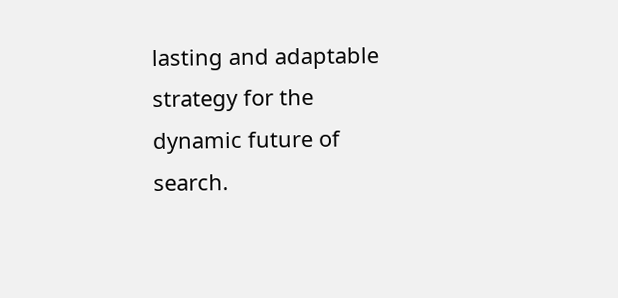lasting and adaptable strategy for the dynamic future of search.